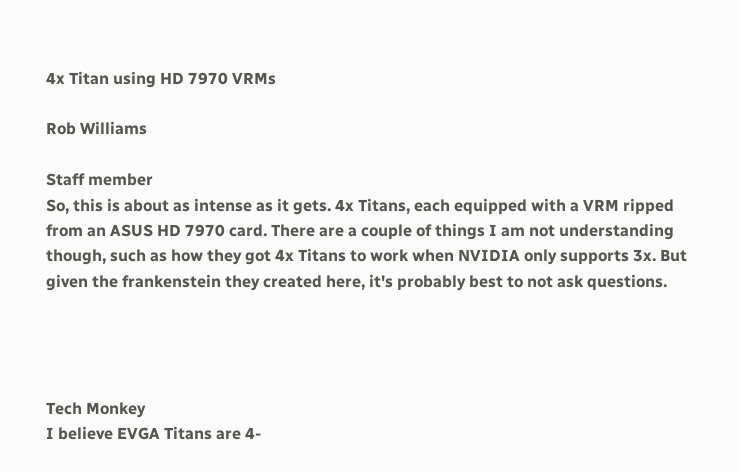4x Titan using HD 7970 VRMs

Rob Williams

Staff member
So, this is about as intense as it gets. 4x Titans, each equipped with a VRM ripped from an ASUS HD 7970 card. There are a couple of things I am not understanding though, such as how they got 4x Titans to work when NVIDIA only supports 3x. But given the frankenstein they created here, it's probably best to not ask questions.




Tech Monkey
I believe EVGA Titans are 4-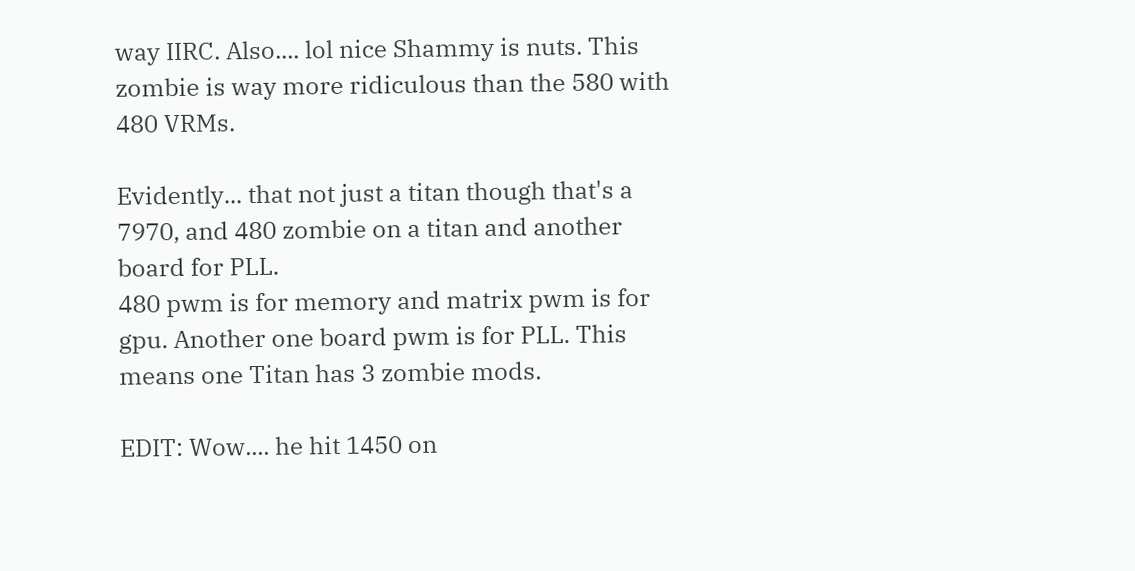way IIRC. Also.... lol nice Shammy is nuts. This zombie is way more ridiculous than the 580 with 480 VRMs.

Evidently... that not just a titan though that's a 7970, and 480 zombie on a titan and another board for PLL.
480 pwm is for memory and matrix pwm is for gpu. Another one board pwm is for PLL. This means one Titan has 3 zombie mods.

EDIT: Wow.... he hit 1450 on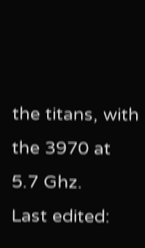the titans, with the 3970 at 5.7 Ghz.
Last edited: